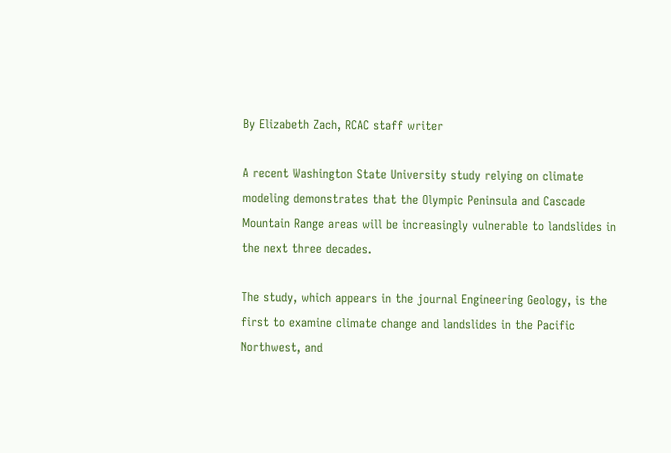By Elizabeth Zach, RCAC staff writer

A recent Washington State University study relying on climate modeling demonstrates that the Olympic Peninsula and Cascade Mountain Range areas will be increasingly vulnerable to landslides in the next three decades.

The study, which appears in the journal Engineering Geology, is the first to examine climate change and landslides in the Pacific Northwest, and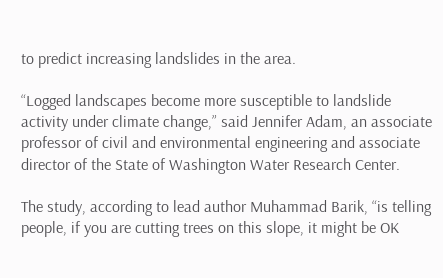to predict increasing landslides in the area.

“Logged landscapes become more susceptible to landslide activity under climate change,” said Jennifer Adam, an associate professor of civil and environmental engineering and associate director of the State of Washington Water Research Center.

The study, according to lead author Muhammad Barik, “is telling people, if you are cutting trees on this slope, it might be OK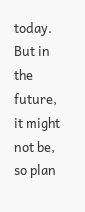today. But in the future, it might not be, so plan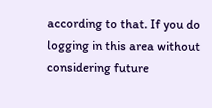according to that. If you do logging in this area without considering future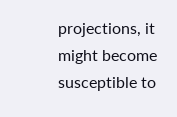projections, it might become susceptible to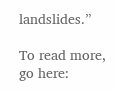landslides.”

To read more, go here: